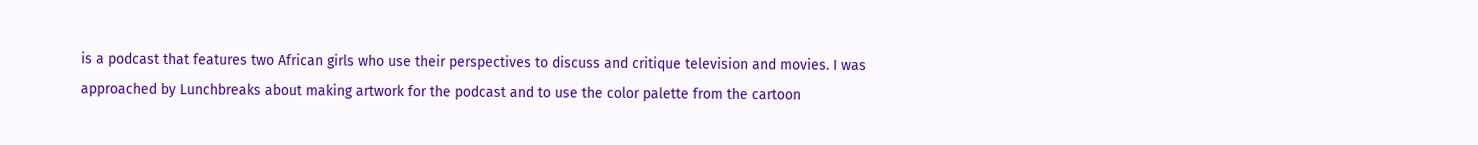is a podcast that features two African girls who use their perspectives to discuss and critique television and movies. I was approached by Lunchbreaks about making artwork for the podcast and to use the color palette from the cartoon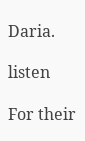Daria.

listen

For their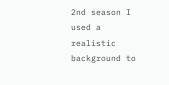2nd season I used a realistic background to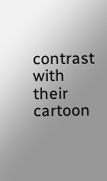contrast with their cartoon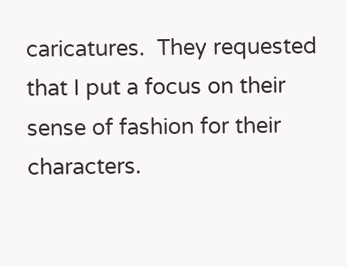caricatures.  They requested that I put a focus on their sense of fashion for their characters.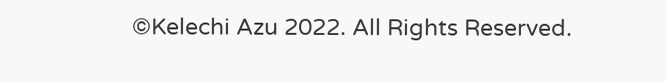©Kelechi Azu 2022. All Rights Reserved.